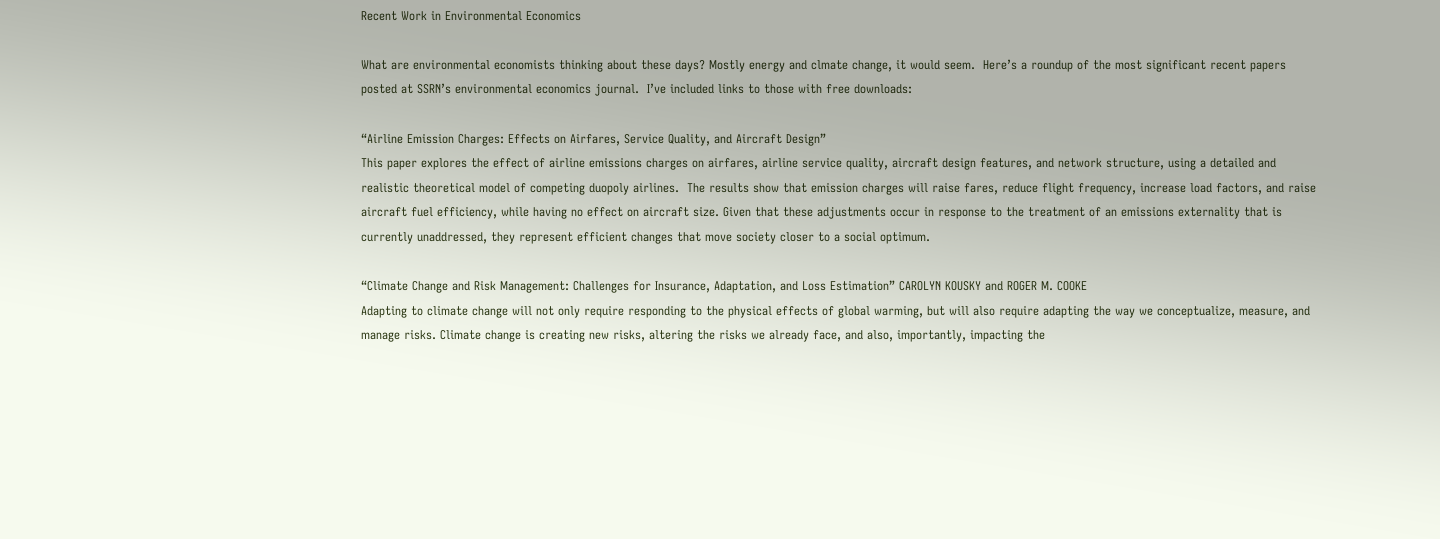Recent Work in Environmental Economics

What are environmental economists thinking about these days? Mostly energy and clmate change, it would seem.  Here’s a roundup of the most significant recent papers posted at SSRN’s environmental economics journal.  I’ve included links to those with free downloads:

“Airline Emission Charges: Effects on Airfares, Service Quality, and Aircraft Design”
This paper explores the effect of airline emissions charges on airfares, airline service quality, aircraft design features, and network structure, using a detailed and realistic theoretical model of competing duopoly airlines.  The results show that emission charges will raise fares, reduce flight frequency, increase load factors, and raise aircraft fuel efficiency, while having no effect on aircraft size. Given that these adjustments occur in response to the treatment of an emissions externality that is currently unaddressed, they represent efficient changes that move society closer to a social optimum.

“Climate Change and Risk Management: Challenges for Insurance, Adaptation, and Loss Estimation” CAROLYN KOUSKY and ROGER M. COOKE
Adapting to climate change will not only require responding to the physical effects of global warming, but will also require adapting the way we conceptualize, measure, and manage risks. Climate change is creating new risks, altering the risks we already face, and also, importantly, impacting the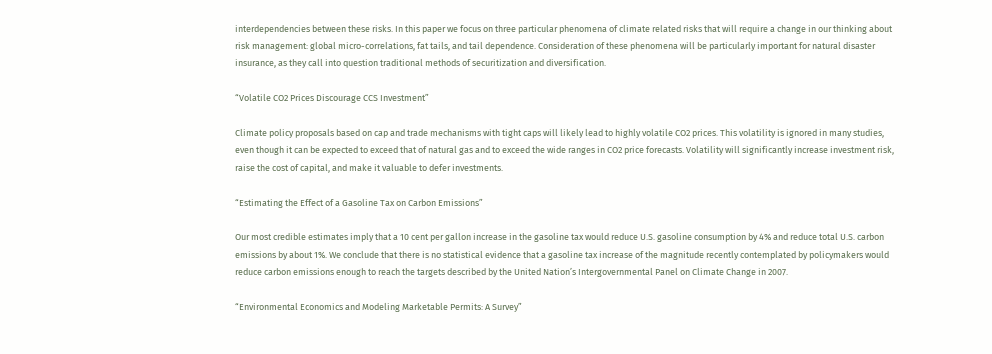interdependencies between these risks. In this paper we focus on three particular phenomena of climate related risks that will require a change in our thinking about risk management: global micro-correlations, fat tails, and tail dependence. Consideration of these phenomena will be particularly important for natural disaster insurance, as they call into question traditional methods of securitization and diversification.

“Volatile CO2 Prices Discourage CCS Investment”

Climate policy proposals based on cap and trade mechanisms with tight caps will likely lead to highly volatile CO2 prices. This volatility is ignored in many studies, even though it can be expected to exceed that of natural gas and to exceed the wide ranges in CO2 price forecasts. Volatility will significantly increase investment risk, raise the cost of capital, and make it valuable to defer investments.

“Estimating the Effect of a Gasoline Tax on Carbon Emissions”

Our most credible estimates imply that a 10 cent per gallon increase in the gasoline tax would reduce U.S. gasoline consumption by 4% and reduce total U.S. carbon emissions by about 1%. We conclude that there is no statistical evidence that a gasoline tax increase of the magnitude recently contemplated by policymakers would reduce carbon emissions enough to reach the targets described by the United Nation’s Intergovernmental Panel on Climate Change in 2007.

“Environmental Economics and Modeling Marketable Permits: A Survey”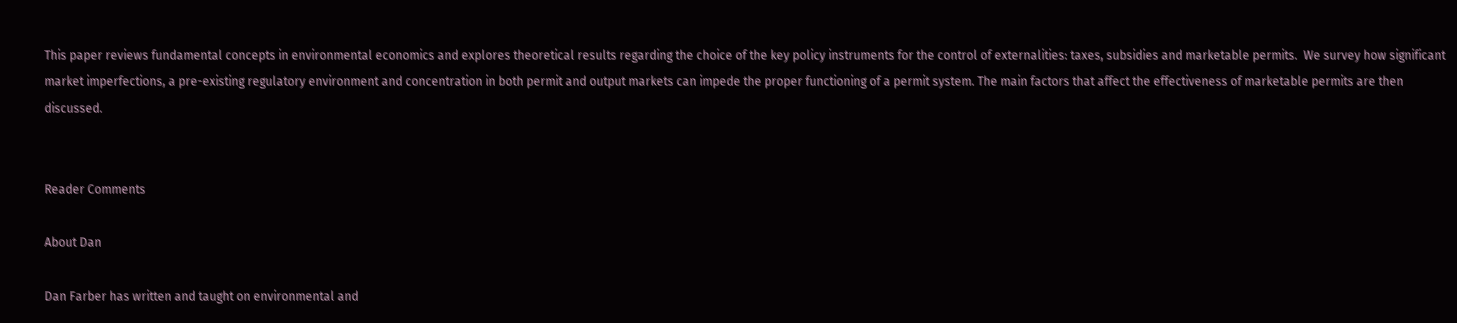This paper reviews fundamental concepts in environmental economics and explores theoretical results regarding the choice of the key policy instruments for the control of externalities: taxes, subsidies and marketable permits.  We survey how significant market imperfections, a pre-existing regulatory environment and concentration in both permit and output markets can impede the proper functioning of a permit system. The main factors that affect the effectiveness of marketable permits are then discussed.


Reader Comments

About Dan

Dan Farber has written and taught on environmental and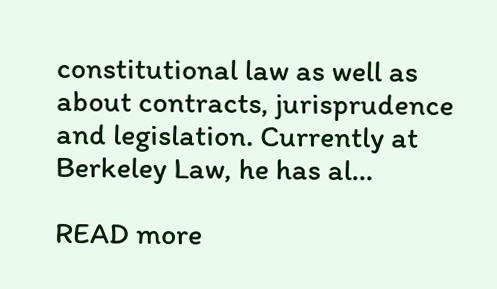constitutional law as well as about contracts, jurisprudence and legislation. Currently at Berkeley Law, he has al…

READ more